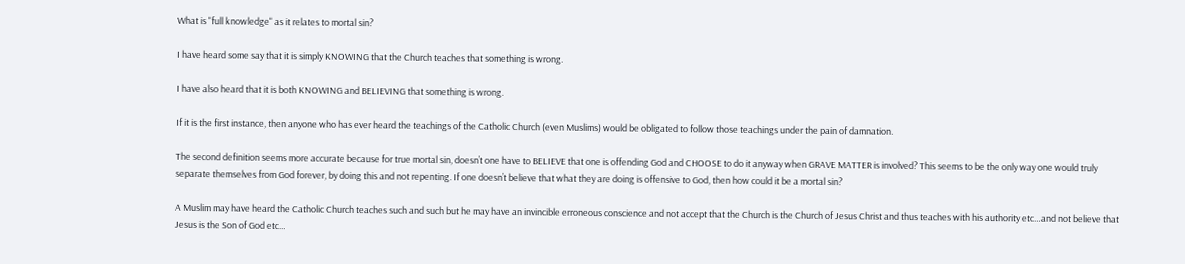What is "full knowledge" as it relates to mortal sin?

I have heard some say that it is simply KNOWING that the Church teaches that something is wrong.

I have also heard that it is both KNOWING and BELIEVING that something is wrong.

If it is the first instance, then anyone who has ever heard the teachings of the Catholic Church (even Muslims) would be obligated to follow those teachings under the pain of damnation.

The second definition seems more accurate because for true mortal sin, doesn’t one have to BELIEVE that one is offending God and CHOOSE to do it anyway when GRAVE MATTER is involved? This seems to be the only way one would truly separate themselves from God forever, by doing this and not repenting. If one doesn’t believe that what they are doing is offensive to God, then how could it be a mortal sin?

A Muslim may have heard the Catholic Church teaches such and such but he may have an invincible erroneous conscience and not accept that the Church is the Church of Jesus Christ and thus teaches with his authority etc…and not believe that Jesus is the Son of God etc…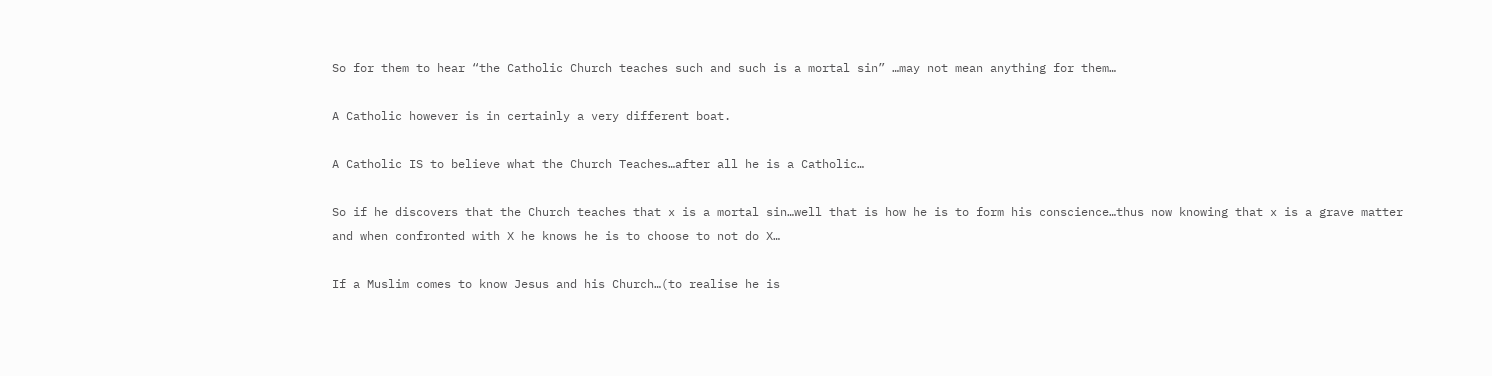So for them to hear “the Catholic Church teaches such and such is a mortal sin” …may not mean anything for them…

A Catholic however is in certainly a very different boat.

A Catholic IS to believe what the Church Teaches…after all he is a Catholic…

So if he discovers that the Church teaches that x is a mortal sin…well that is how he is to form his conscience…thus now knowing that x is a grave matter and when confronted with X he knows he is to choose to not do X…

If a Muslim comes to know Jesus and his Church…(to realise he is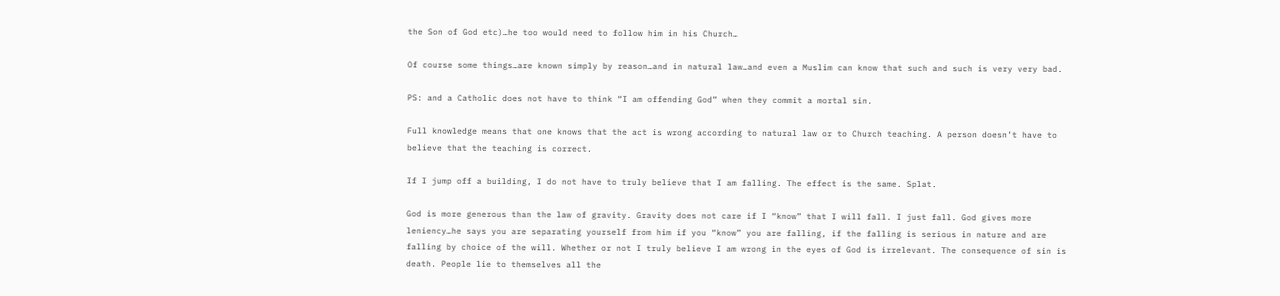the Son of God etc)…he too would need to follow him in his Church…

Of course some things…are known simply by reason…and in natural law…and even a Muslim can know that such and such is very very bad.

PS: and a Catholic does not have to think “I am offending God” when they commit a mortal sin.

Full knowledge means that one knows that the act is wrong according to natural law or to Church teaching. A person doesn’t have to believe that the teaching is correct.

If I jump off a building, I do not have to truly believe that I am falling. The effect is the same. Splat.

God is more generous than the law of gravity. Gravity does not care if I “know” that I will fall. I just fall. God gives more leniency…he says you are separating yourself from him if you “know” you are falling, if the falling is serious in nature and are falling by choice of the will. Whether or not I truly believe I am wrong in the eyes of God is irrelevant. The consequence of sin is death. People lie to themselves all the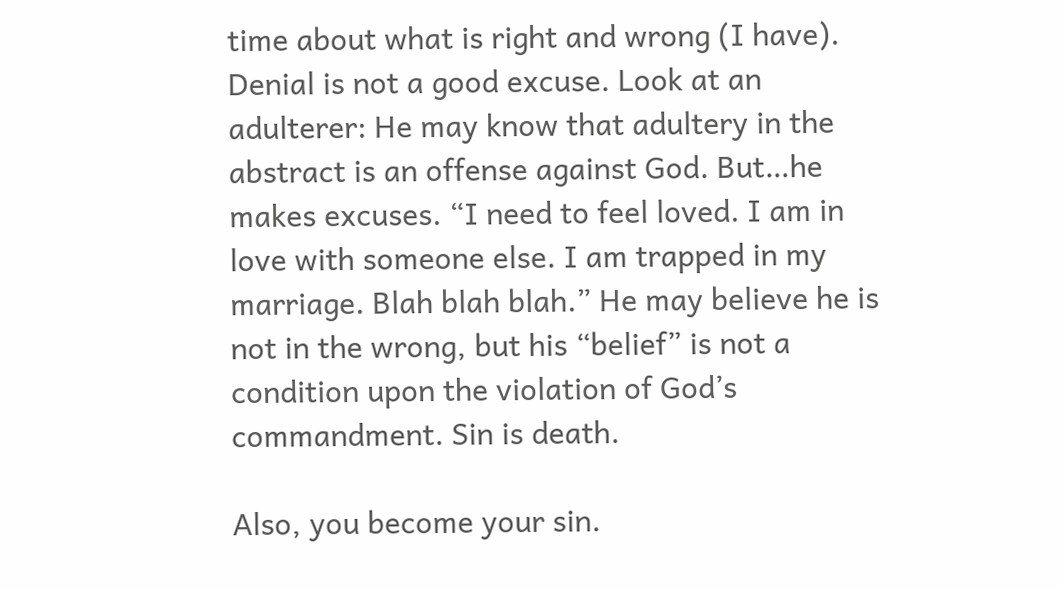time about what is right and wrong (I have). Denial is not a good excuse. Look at an adulterer: He may know that adultery in the abstract is an offense against God. But…he makes excuses. “I need to feel loved. I am in love with someone else. I am trapped in my marriage. Blah blah blah.” He may believe he is not in the wrong, but his “belief” is not a condition upon the violation of God’s commandment. Sin is death.

Also, you become your sin.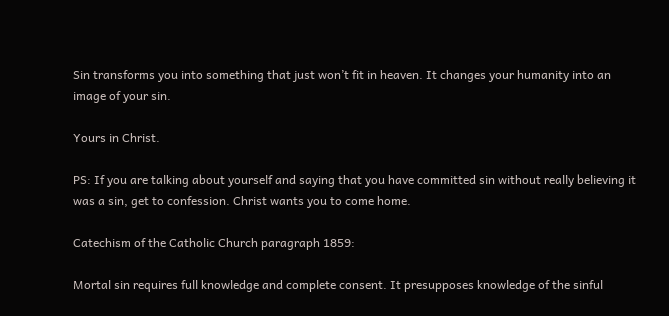Sin transforms you into something that just won’t fit in heaven. It changes your humanity into an image of your sin.

Yours in Christ.

PS: If you are talking about yourself and saying that you have committed sin without really believing it was a sin, get to confession. Christ wants you to come home.

Catechism of the Catholic Church paragraph 1859:

Mortal sin requires full knowledge and complete consent. It presupposes knowledge of the sinful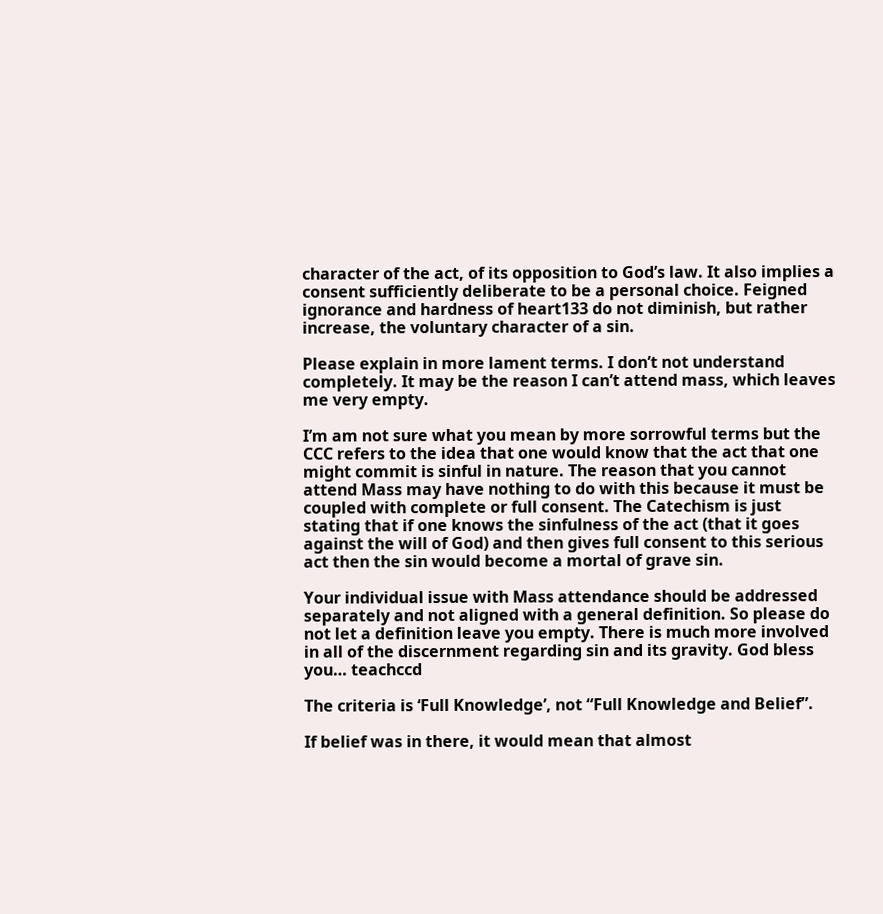character of the act, of its opposition to God’s law. It also implies a consent sufficiently deliberate to be a personal choice. Feigned ignorance and hardness of heart133 do not diminish, but rather increase, the voluntary character of a sin.

Please explain in more lament terms. I don’t not understand completely. It may be the reason I can’t attend mass, which leaves me very empty.

I’m am not sure what you mean by more sorrowful terms but the CCC refers to the idea that one would know that the act that one might commit is sinful in nature. The reason that you cannot attend Mass may have nothing to do with this because it must be coupled with complete or full consent. The Catechism is just stating that if one knows the sinfulness of the act (that it goes against the will of God) and then gives full consent to this serious act then the sin would become a mortal of grave sin.

Your individual issue with Mass attendance should be addressed separately and not aligned with a general definition. So please do not let a definition leave you empty. There is much more involved in all of the discernment regarding sin and its gravity. God bless you… teachccd

The criteria is ‘Full Knowledge’, not “Full Knowledge and Belief”.

If belief was in there, it would mean that almost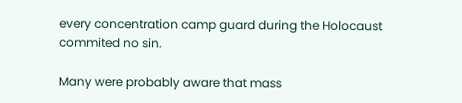every concentration camp guard during the Holocaust commited no sin.

Many were probably aware that mass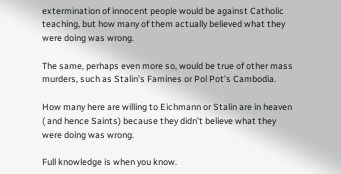extermination of innocent people would be against Catholic teaching, but how many of them actually believed what they were doing was wrong.

The same, perhaps even more so, would be true of other mass murders, such as Stalin’s Famines or Pol Pot’s Cambodia.

How many here are willing to Eichmann or Stalin are in heaven ( and hence Saints) because they didn’t believe what they were doing was wrong.

Full knowledge is when you know.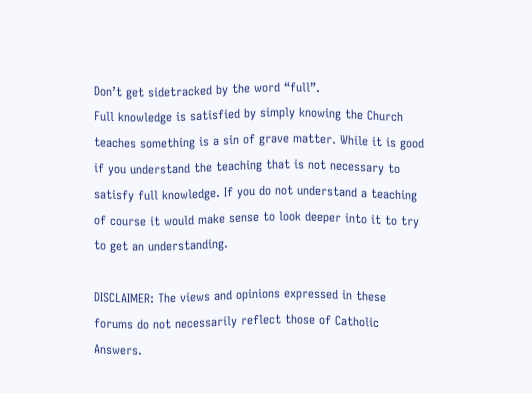Don’t get sidetracked by the word “full”.
Full knowledge is satisfied by simply knowing the Church teaches something is a sin of grave matter. While it is good if you understand the teaching that is not necessary to satisfy full knowledge. If you do not understand a teaching of course it would make sense to look deeper into it to try to get an understanding.

DISCLAIMER: The views and opinions expressed in these forums do not necessarily reflect those of Catholic Answers.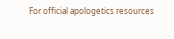For official apologetics resources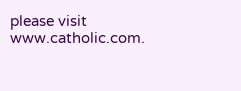please visit www.catholic.com.